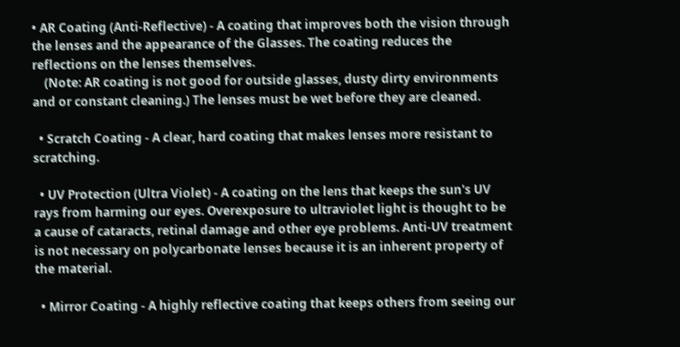• AR Coating (Anti-Reflective) - A coating that improves both the vision through the lenses and the appearance of the Glasses. The coating reduces the reflections on the lenses themselves.
    (Note: AR coating is not good for outside glasses, dusty dirty environments and or constant cleaning.) The lenses must be wet before they are cleaned.

  • Scratch Coating - A clear, hard coating that makes lenses more resistant to scratching.

  • UV Protection (Ultra Violet) - A coating on the lens that keeps the sun's UV rays from harming our eyes. Overexposure to ultraviolet light is thought to be a cause of cataracts, retinal damage and other eye problems. Anti-UV treatment is not necessary on polycarbonate lenses because it is an inherent property of the material.

  • Mirror Coating - A highly reflective coating that keeps others from seeing our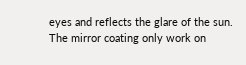eyes and reflects the glare of the sun. The mirror coating only work on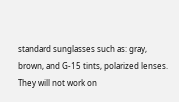standard sunglasses such as: gray, brown, and G-15 tints, polarized lenses. They will not work on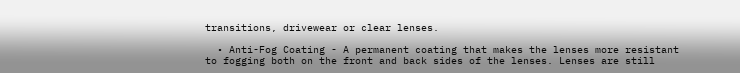transitions, drivewear or clear lenses.

  • Anti-Fog Coating - A permanent coating that makes the lenses more resistant to fogging both on the front and back sides of the lenses. Lenses are still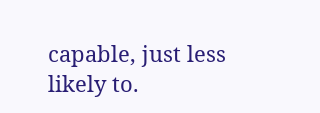capable, just less likely to.